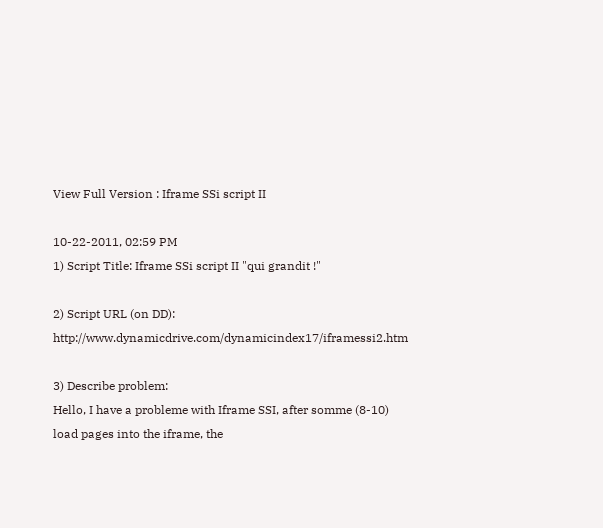View Full Version : Iframe SSi script II

10-22-2011, 02:59 PM
1) Script Title: Iframe SSi script II "qui grandit !"

2) Script URL (on DD): http://www.dynamicdrive.com/dynamicindex17/iframessi2.htm

3) Describe problem:
Hello, I have a probleme with Iframe SSI, after somme (8-10) load pages into the iframe, the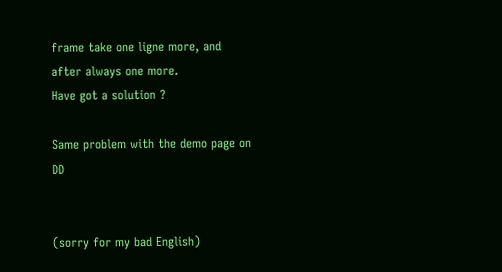frame take one ligne more, and after always one more.
Have got a solution ?

Same problem with the demo page on DD


(sorry for my bad English)